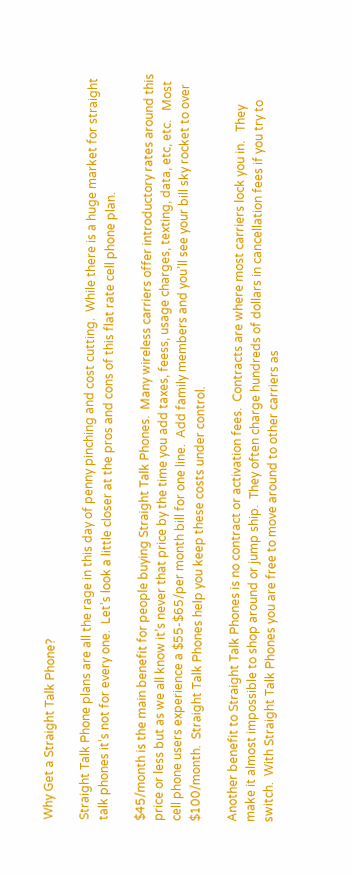Why Get a Straight Talk Phone?

Straight Talk Phone plans are all the rage in this day of penny pinching and cost cutting.  While there is a huge market for straight talk phones it’s not for every one.  Let’s look a little closer at the pros and cons of this flat rate cell phone plan.

$45/month is the main benefit for people buying Straight Talk Phones.  Many wireless carriers offer introductory rates around this price or less but as we all know it’s never that price by the time you add taxes, feess, usage charges, texting, data, etc, etc.   Most cell phone users experience a $55-$65/per month bill for one line.  Add family members and you’ll see your bill sky rocket to over $100/month.  Straight Talk Phones help you keep these costs under control.

Another benefit to Straight Talk Phones is no contract or activation fees.  Contracts are where most carriers lock you in.   They make it almost impossible to shop around or jump ship.  They often charge hundreds of dollars in cancellation fees if you try to switch.  With Straight Talk Phones you are free to move around to other carriers as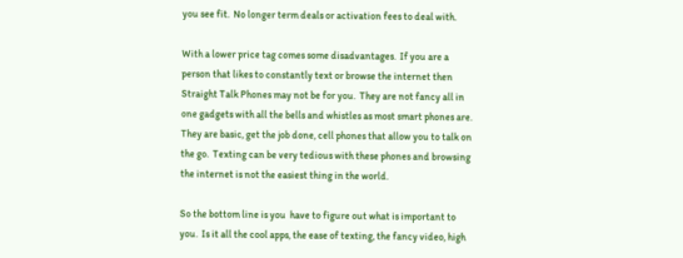you see fit.  No longer term deals or activation fees to deal with.

With a lower price tag comes some disadvantages.  If you are a person that likes to constantly text or browse the internet then Straight Talk Phones may not be for you.  They are not fancy all in one gadgets with all the bells and whistles as most smart phones are.   They are basic, get the job done, cell phones that allow you to talk on the go.  Texting can be very tedious with these phones and browsing the internet is not the easiest thing in the world.

So the bottom line is you  have to figure out what is important to you.  Is it all the cool apps, the ease of texting, the fancy video, high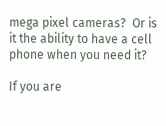mega pixel cameras?  Or is it the ability to have a cell phone when you need it?

If you are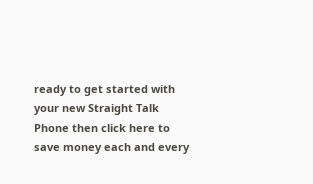ready to get started with your new Straight Talk Phone then click here to save money each and every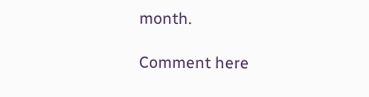month.

Comment here